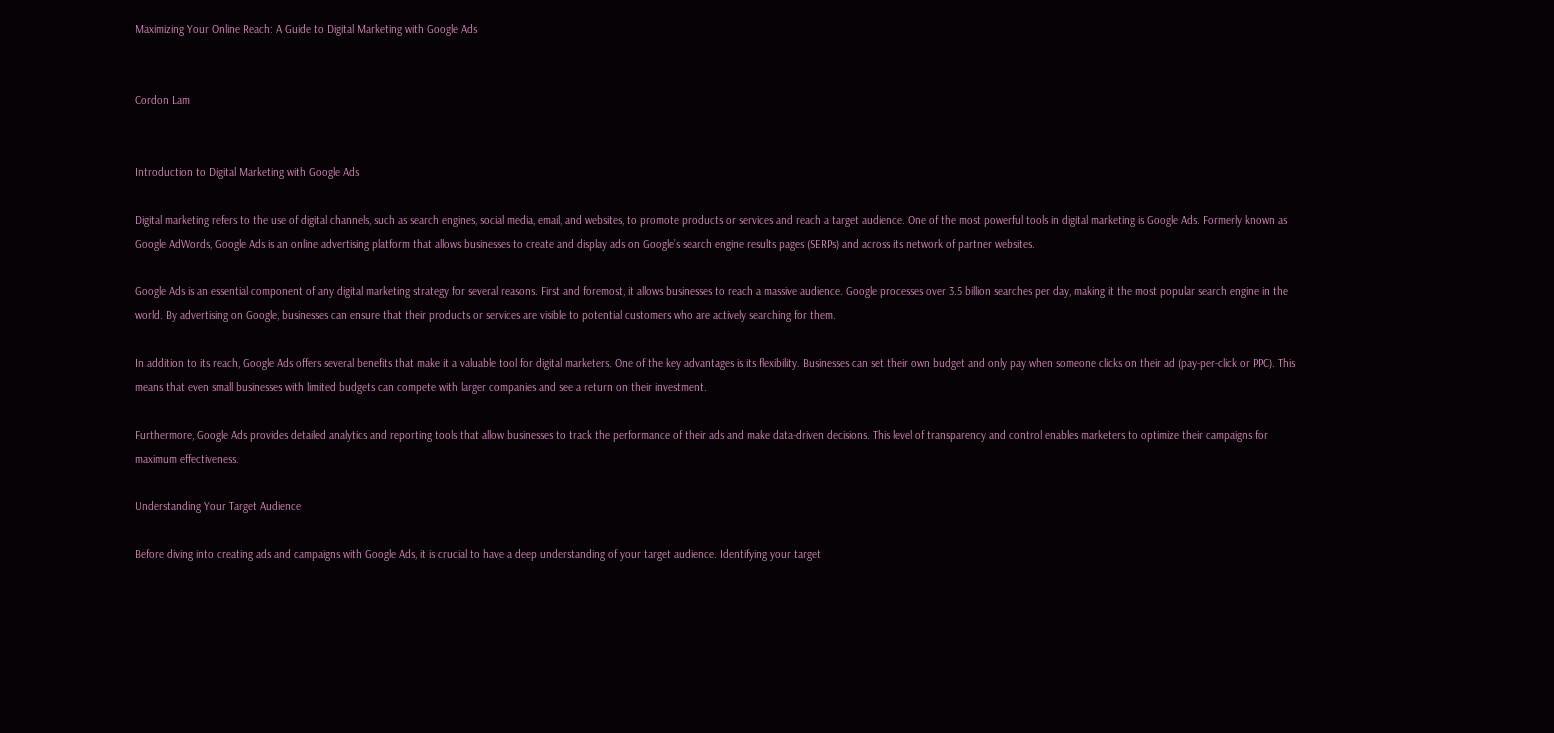Maximizing Your Online Reach: A Guide to Digital Marketing with Google Ads


Cordon Lam


Introduction to Digital Marketing with Google Ads

Digital marketing refers to the use of digital channels, such as search engines, social media, email, and websites, to promote products or services and reach a target audience. One of the most powerful tools in digital marketing is Google Ads. Formerly known as Google AdWords, Google Ads is an online advertising platform that allows businesses to create and display ads on Google’s search engine results pages (SERPs) and across its network of partner websites.

Google Ads is an essential component of any digital marketing strategy for several reasons. First and foremost, it allows businesses to reach a massive audience. Google processes over 3.5 billion searches per day, making it the most popular search engine in the world. By advertising on Google, businesses can ensure that their products or services are visible to potential customers who are actively searching for them.

In addition to its reach, Google Ads offers several benefits that make it a valuable tool for digital marketers. One of the key advantages is its flexibility. Businesses can set their own budget and only pay when someone clicks on their ad (pay-per-click or PPC). This means that even small businesses with limited budgets can compete with larger companies and see a return on their investment.

Furthermore, Google Ads provides detailed analytics and reporting tools that allow businesses to track the performance of their ads and make data-driven decisions. This level of transparency and control enables marketers to optimize their campaigns for maximum effectiveness.

Understanding Your Target Audience

Before diving into creating ads and campaigns with Google Ads, it is crucial to have a deep understanding of your target audience. Identifying your target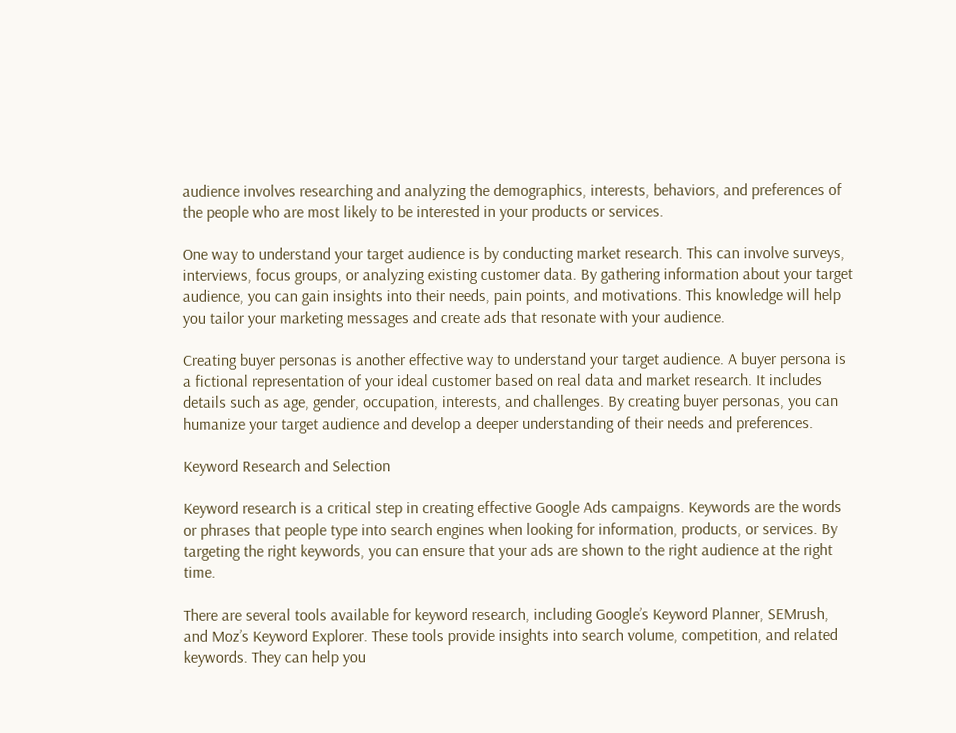audience involves researching and analyzing the demographics, interests, behaviors, and preferences of the people who are most likely to be interested in your products or services.

One way to understand your target audience is by conducting market research. This can involve surveys, interviews, focus groups, or analyzing existing customer data. By gathering information about your target audience, you can gain insights into their needs, pain points, and motivations. This knowledge will help you tailor your marketing messages and create ads that resonate with your audience.

Creating buyer personas is another effective way to understand your target audience. A buyer persona is a fictional representation of your ideal customer based on real data and market research. It includes details such as age, gender, occupation, interests, and challenges. By creating buyer personas, you can humanize your target audience and develop a deeper understanding of their needs and preferences.

Keyword Research and Selection

Keyword research is a critical step in creating effective Google Ads campaigns. Keywords are the words or phrases that people type into search engines when looking for information, products, or services. By targeting the right keywords, you can ensure that your ads are shown to the right audience at the right time.

There are several tools available for keyword research, including Google’s Keyword Planner, SEMrush, and Moz’s Keyword Explorer. These tools provide insights into search volume, competition, and related keywords. They can help you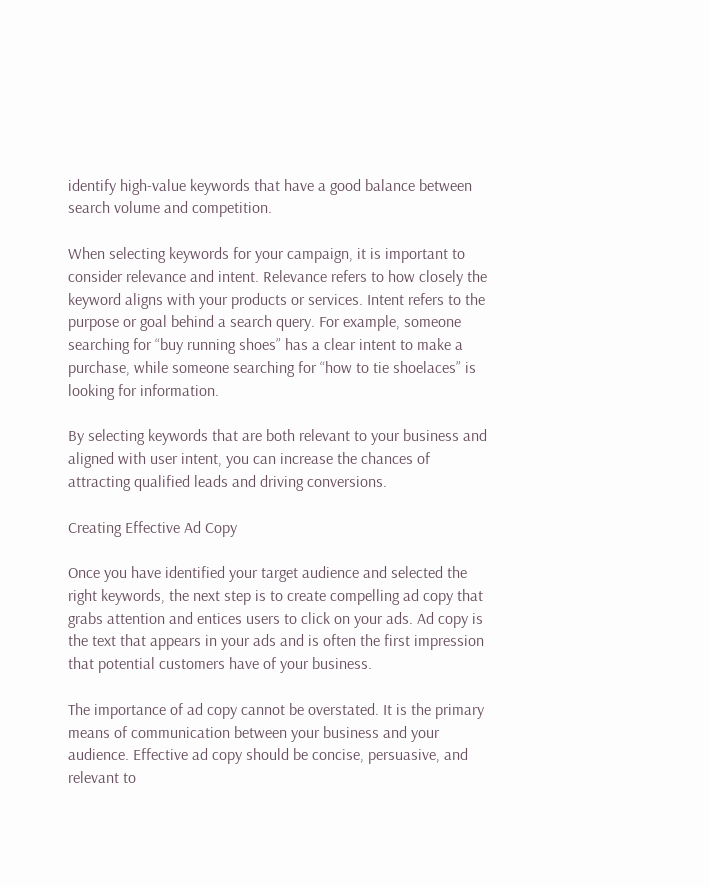identify high-value keywords that have a good balance between search volume and competition.

When selecting keywords for your campaign, it is important to consider relevance and intent. Relevance refers to how closely the keyword aligns with your products or services. Intent refers to the purpose or goal behind a search query. For example, someone searching for “buy running shoes” has a clear intent to make a purchase, while someone searching for “how to tie shoelaces” is looking for information.

By selecting keywords that are both relevant to your business and aligned with user intent, you can increase the chances of attracting qualified leads and driving conversions.

Creating Effective Ad Copy

Once you have identified your target audience and selected the right keywords, the next step is to create compelling ad copy that grabs attention and entices users to click on your ads. Ad copy is the text that appears in your ads and is often the first impression that potential customers have of your business.

The importance of ad copy cannot be overstated. It is the primary means of communication between your business and your audience. Effective ad copy should be concise, persuasive, and relevant to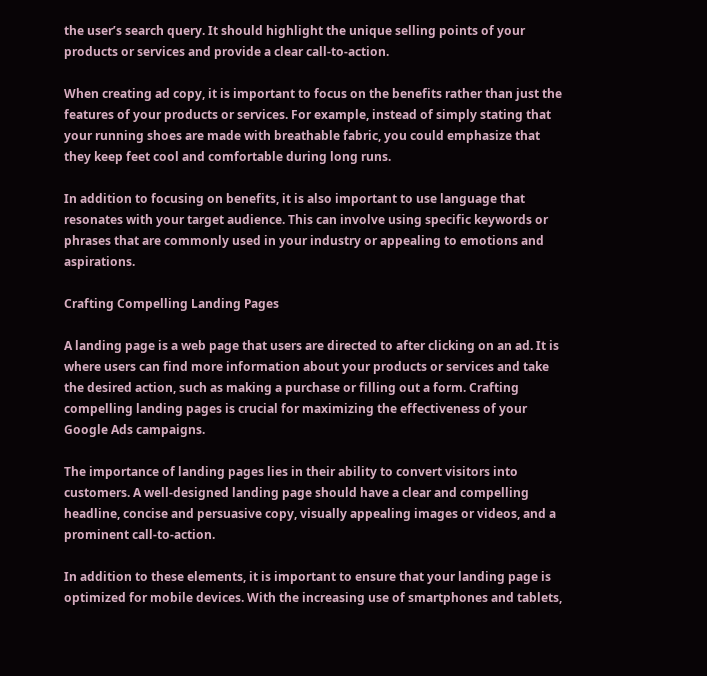the user’s search query. It should highlight the unique selling points of your products or services and provide a clear call-to-action.

When creating ad copy, it is important to focus on the benefits rather than just the features of your products or services. For example, instead of simply stating that your running shoes are made with breathable fabric, you could emphasize that they keep feet cool and comfortable during long runs.

In addition to focusing on benefits, it is also important to use language that resonates with your target audience. This can involve using specific keywords or phrases that are commonly used in your industry or appealing to emotions and aspirations.

Crafting Compelling Landing Pages

A landing page is a web page that users are directed to after clicking on an ad. It is where users can find more information about your products or services and take the desired action, such as making a purchase or filling out a form. Crafting compelling landing pages is crucial for maximizing the effectiveness of your Google Ads campaigns.

The importance of landing pages lies in their ability to convert visitors into customers. A well-designed landing page should have a clear and compelling headline, concise and persuasive copy, visually appealing images or videos, and a prominent call-to-action.

In addition to these elements, it is important to ensure that your landing page is optimized for mobile devices. With the increasing use of smartphones and tablets,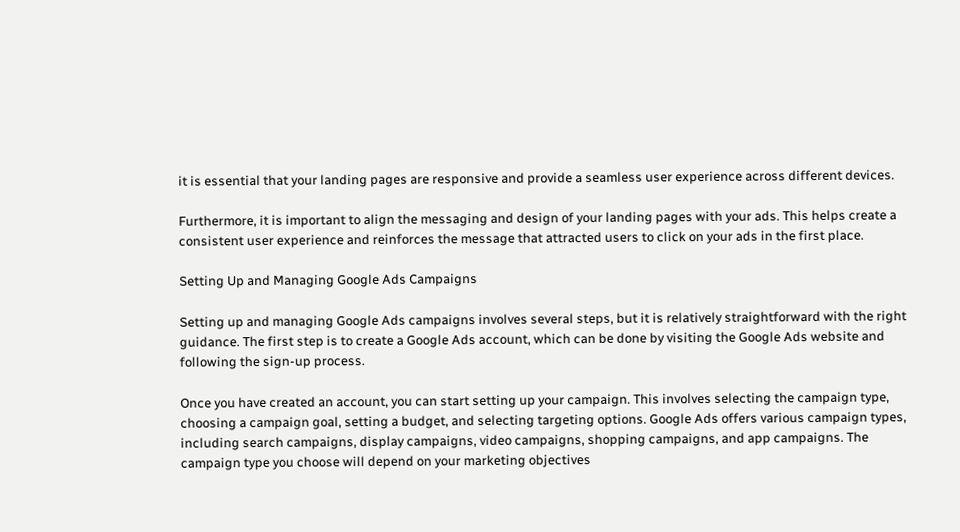it is essential that your landing pages are responsive and provide a seamless user experience across different devices.

Furthermore, it is important to align the messaging and design of your landing pages with your ads. This helps create a consistent user experience and reinforces the message that attracted users to click on your ads in the first place.

Setting Up and Managing Google Ads Campaigns

Setting up and managing Google Ads campaigns involves several steps, but it is relatively straightforward with the right guidance. The first step is to create a Google Ads account, which can be done by visiting the Google Ads website and following the sign-up process.

Once you have created an account, you can start setting up your campaign. This involves selecting the campaign type, choosing a campaign goal, setting a budget, and selecting targeting options. Google Ads offers various campaign types, including search campaigns, display campaigns, video campaigns, shopping campaigns, and app campaigns. The campaign type you choose will depend on your marketing objectives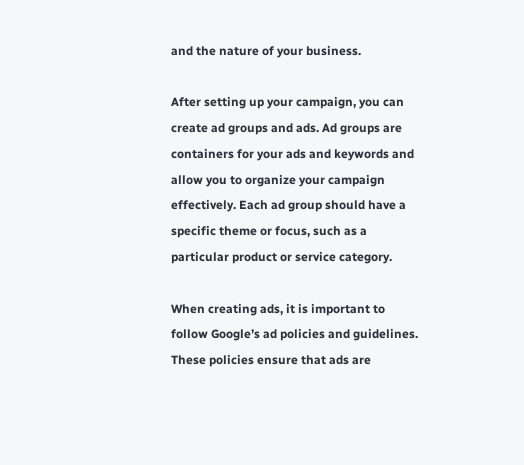and the nature of your business.

After setting up your campaign, you can create ad groups and ads. Ad groups are containers for your ads and keywords and allow you to organize your campaign effectively. Each ad group should have a specific theme or focus, such as a particular product or service category.

When creating ads, it is important to follow Google’s ad policies and guidelines. These policies ensure that ads are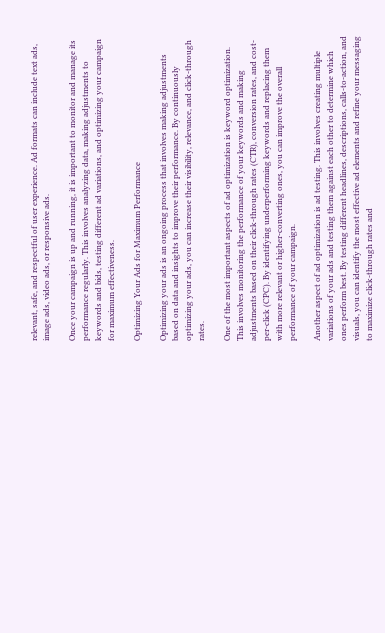relevant, safe, and respectful of user experience. Ad formats can include text ads, image ads, video ads, or responsive ads.

Once your campaign is up and running, it is important to monitor and manage its performance regularly. This involves analyzing data, making adjustments to keywords and bids, testing different ad variations, and optimizing your campaign for maximum effectiveness.

Optimizing Your Ads for Maximum Performance

Optimizing your ads is an ongoing process that involves making adjustments based on data and insights to improve their performance. By continuously optimizing your ads, you can increase their visibility, relevance, and click-through rates.

One of the most important aspects of ad optimization is keyword optimization. This involves monitoring the performance of your keywords and making adjustments based on their click-through rates (CTR), conversion rates, and cost-per-click (CPC). By identifying underperforming keywords and replacing them with more relevant or higher-converting ones, you can improve the overall performance of your campaign.

Another aspect of ad optimization is ad testing. This involves creating multiple variations of your ads and testing them against each other to determine which ones perform best. By testing different headlines, descriptions, calls-to-action, and visuals, you can identify the most effective ad elements and refine your messaging to maximize click-through rates and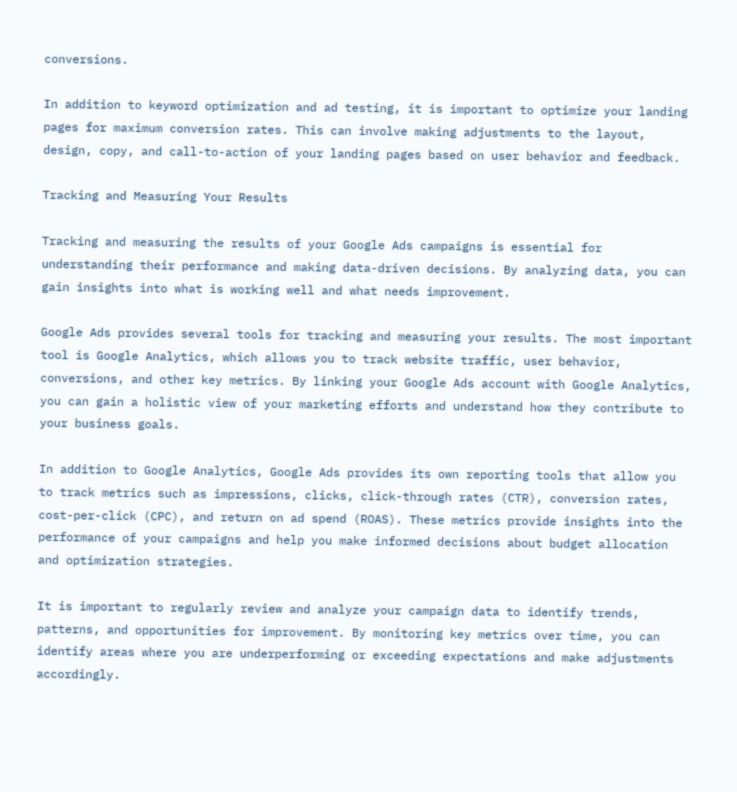conversions.

In addition to keyword optimization and ad testing, it is important to optimize your landing pages for maximum conversion rates. This can involve making adjustments to the layout, design, copy, and call-to-action of your landing pages based on user behavior and feedback.

Tracking and Measuring Your Results

Tracking and measuring the results of your Google Ads campaigns is essential for understanding their performance and making data-driven decisions. By analyzing data, you can gain insights into what is working well and what needs improvement.

Google Ads provides several tools for tracking and measuring your results. The most important tool is Google Analytics, which allows you to track website traffic, user behavior, conversions, and other key metrics. By linking your Google Ads account with Google Analytics, you can gain a holistic view of your marketing efforts and understand how they contribute to your business goals.

In addition to Google Analytics, Google Ads provides its own reporting tools that allow you to track metrics such as impressions, clicks, click-through rates (CTR), conversion rates, cost-per-click (CPC), and return on ad spend (ROAS). These metrics provide insights into the performance of your campaigns and help you make informed decisions about budget allocation and optimization strategies.

It is important to regularly review and analyze your campaign data to identify trends, patterns, and opportunities for improvement. By monitoring key metrics over time, you can identify areas where you are underperforming or exceeding expectations and make adjustments accordingly.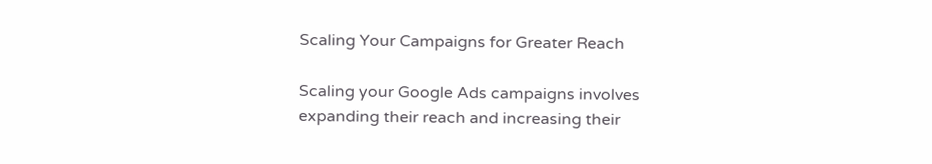Scaling Your Campaigns for Greater Reach

Scaling your Google Ads campaigns involves expanding their reach and increasing their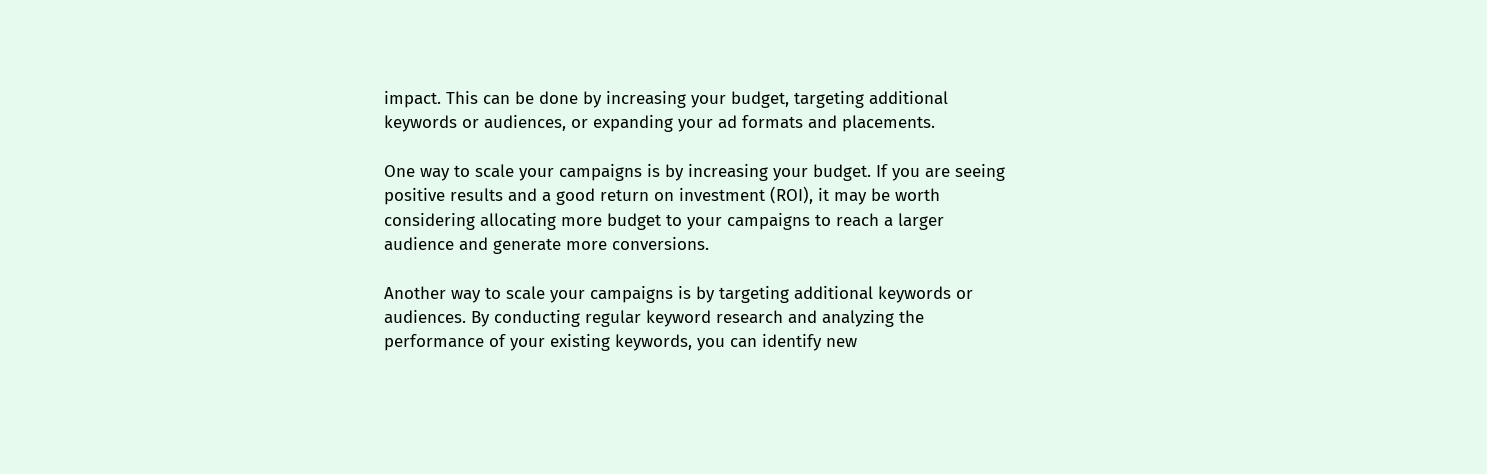impact. This can be done by increasing your budget, targeting additional keywords or audiences, or expanding your ad formats and placements.

One way to scale your campaigns is by increasing your budget. If you are seeing positive results and a good return on investment (ROI), it may be worth considering allocating more budget to your campaigns to reach a larger audience and generate more conversions.

Another way to scale your campaigns is by targeting additional keywords or audiences. By conducting regular keyword research and analyzing the performance of your existing keywords, you can identify new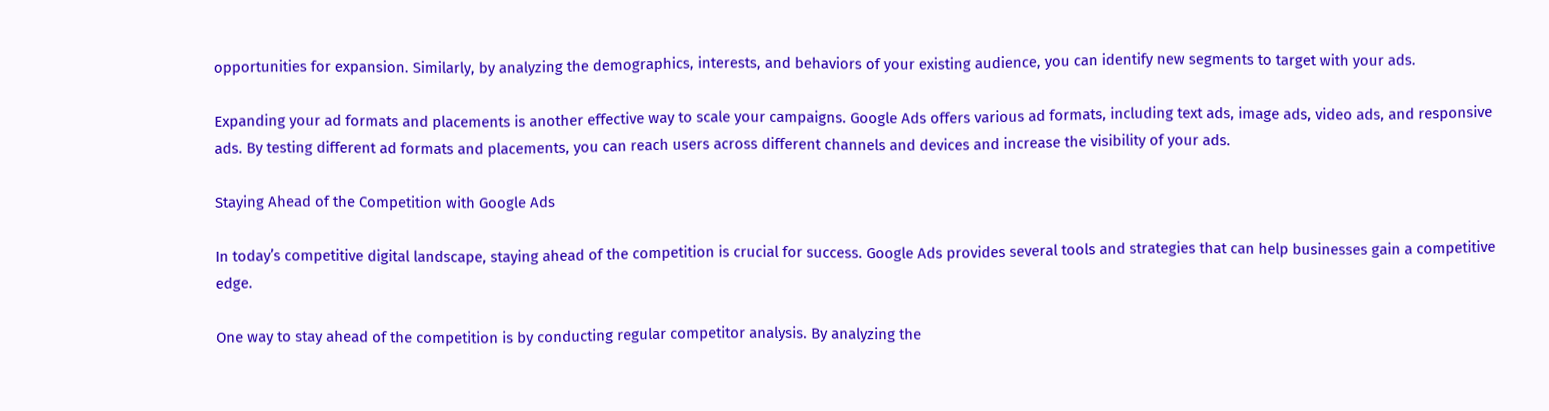opportunities for expansion. Similarly, by analyzing the demographics, interests, and behaviors of your existing audience, you can identify new segments to target with your ads.

Expanding your ad formats and placements is another effective way to scale your campaigns. Google Ads offers various ad formats, including text ads, image ads, video ads, and responsive ads. By testing different ad formats and placements, you can reach users across different channels and devices and increase the visibility of your ads.

Staying Ahead of the Competition with Google Ads

In today’s competitive digital landscape, staying ahead of the competition is crucial for success. Google Ads provides several tools and strategies that can help businesses gain a competitive edge.

One way to stay ahead of the competition is by conducting regular competitor analysis. By analyzing the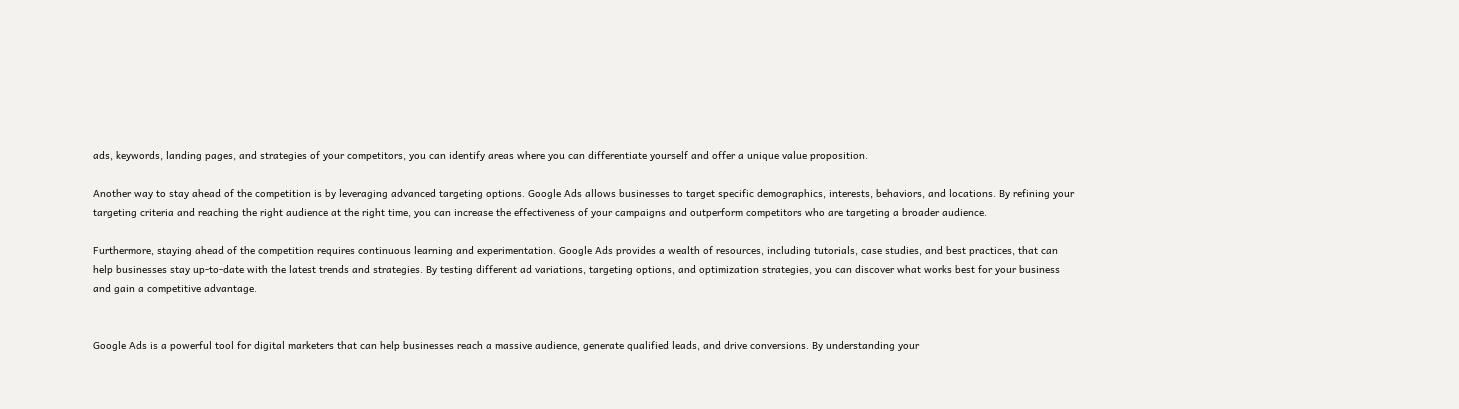ads, keywords, landing pages, and strategies of your competitors, you can identify areas where you can differentiate yourself and offer a unique value proposition.

Another way to stay ahead of the competition is by leveraging advanced targeting options. Google Ads allows businesses to target specific demographics, interests, behaviors, and locations. By refining your targeting criteria and reaching the right audience at the right time, you can increase the effectiveness of your campaigns and outperform competitors who are targeting a broader audience.

Furthermore, staying ahead of the competition requires continuous learning and experimentation. Google Ads provides a wealth of resources, including tutorials, case studies, and best practices, that can help businesses stay up-to-date with the latest trends and strategies. By testing different ad variations, targeting options, and optimization strategies, you can discover what works best for your business and gain a competitive advantage.


Google Ads is a powerful tool for digital marketers that can help businesses reach a massive audience, generate qualified leads, and drive conversions. By understanding your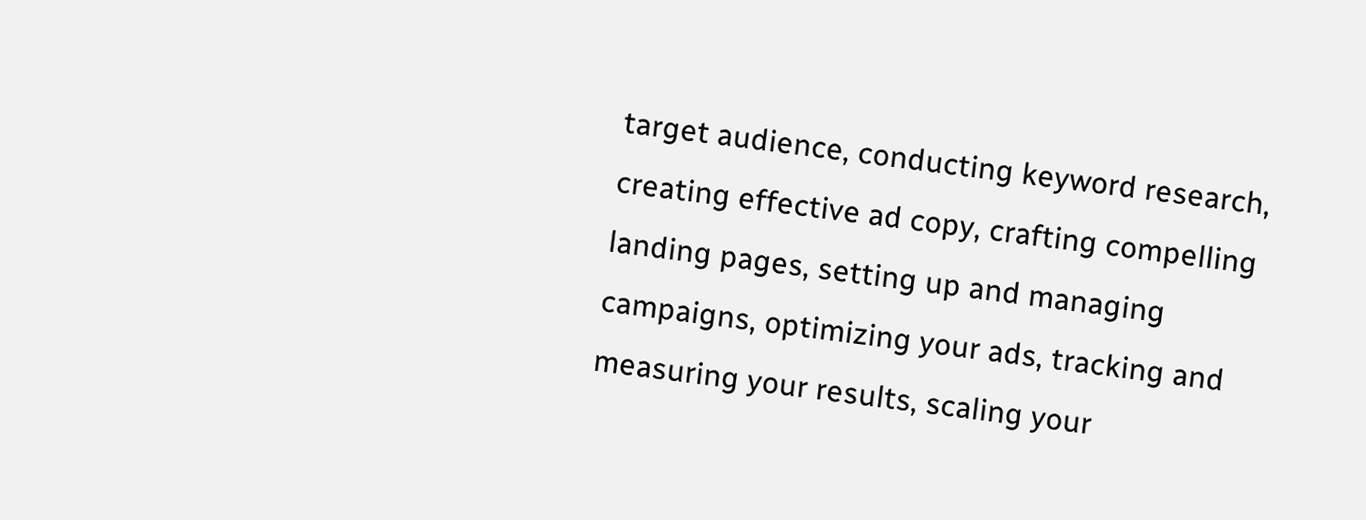target audience, conducting keyword research, creating effective ad copy, crafting compelling landing pages, setting up and managing campaigns, optimizing your ads, tracking and measuring your results, scaling your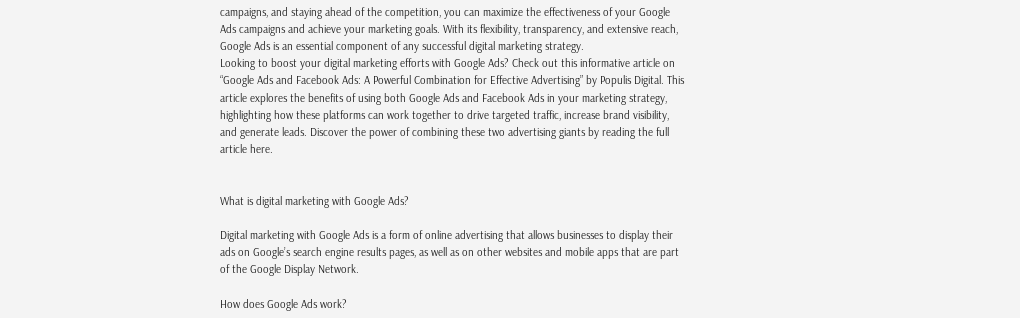campaigns, and staying ahead of the competition, you can maximize the effectiveness of your Google Ads campaigns and achieve your marketing goals. With its flexibility, transparency, and extensive reach, Google Ads is an essential component of any successful digital marketing strategy.
Looking to boost your digital marketing efforts with Google Ads? Check out this informative article on “Google Ads and Facebook Ads: A Powerful Combination for Effective Advertising” by Populis Digital. This article explores the benefits of using both Google Ads and Facebook Ads in your marketing strategy, highlighting how these platforms can work together to drive targeted traffic, increase brand visibility, and generate leads. Discover the power of combining these two advertising giants by reading the full article here.


What is digital marketing with Google Ads?

Digital marketing with Google Ads is a form of online advertising that allows businesses to display their ads on Google’s search engine results pages, as well as on other websites and mobile apps that are part of the Google Display Network.

How does Google Ads work?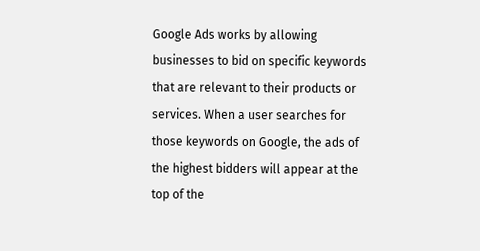Google Ads works by allowing businesses to bid on specific keywords that are relevant to their products or services. When a user searches for those keywords on Google, the ads of the highest bidders will appear at the top of the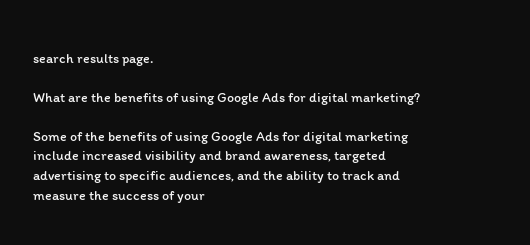search results page.

What are the benefits of using Google Ads for digital marketing?

Some of the benefits of using Google Ads for digital marketing include increased visibility and brand awareness, targeted advertising to specific audiences, and the ability to track and measure the success of your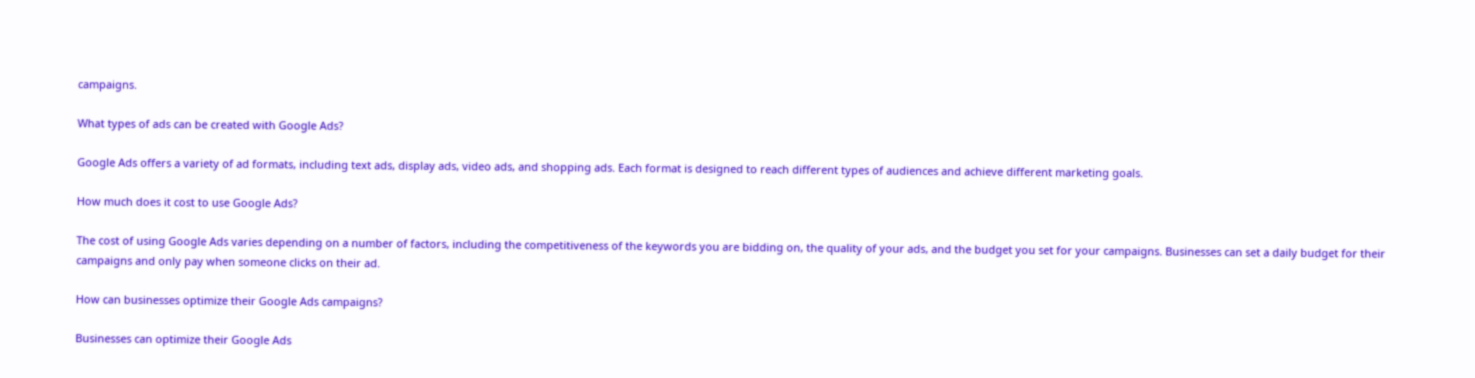campaigns.

What types of ads can be created with Google Ads?

Google Ads offers a variety of ad formats, including text ads, display ads, video ads, and shopping ads. Each format is designed to reach different types of audiences and achieve different marketing goals.

How much does it cost to use Google Ads?

The cost of using Google Ads varies depending on a number of factors, including the competitiveness of the keywords you are bidding on, the quality of your ads, and the budget you set for your campaigns. Businesses can set a daily budget for their campaigns and only pay when someone clicks on their ad.

How can businesses optimize their Google Ads campaigns?

Businesses can optimize their Google Ads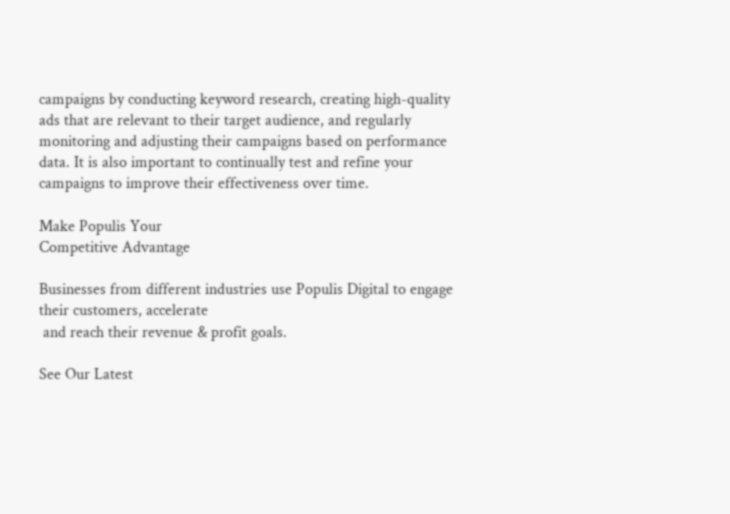campaigns by conducting keyword research, creating high-quality ads that are relevant to their target audience, and regularly monitoring and adjusting their campaigns based on performance data. It is also important to continually test and refine your campaigns to improve their effectiveness over time.

Make Populis Your
Competitive Advantage

Businesses from different industries use Populis Digital to engage their customers, accelerate
 and reach their revenue & profit goals.

See Our Latest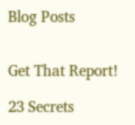Blog Posts


Get That Report!

23 Secrets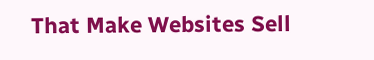That Make Websites Sell